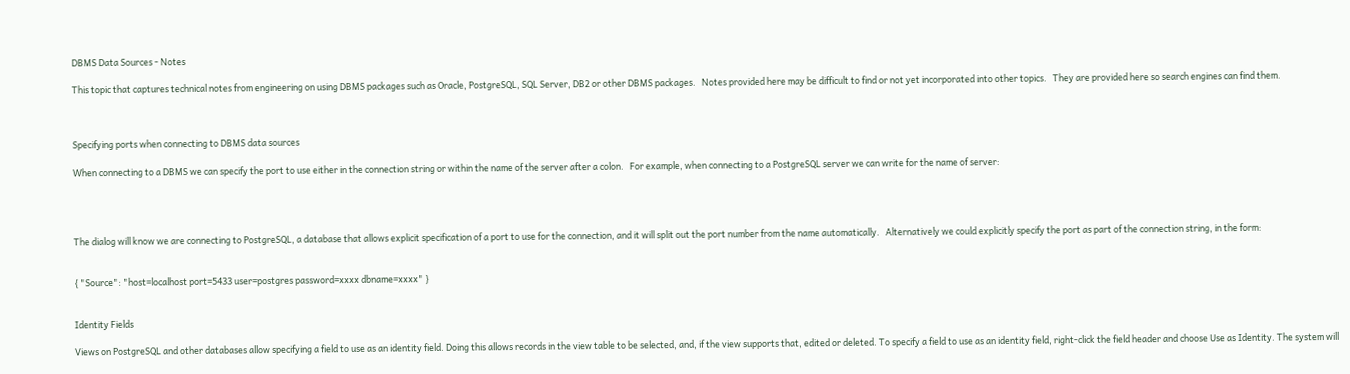DBMS Data Sources - Notes

This topic that captures technical notes from engineering on using DBMS packages such as Oracle, PostgreSQL, SQL Server, DB2 or other DBMS packages.   Notes provided here may be difficult to find or not yet incorporated into other topics.   They are provided here so search engines can find them.



Specifying ports when connecting to DBMS data sources

When connecting to a DBMS we can specify the port to use either in the connection string or within the name of the server after a colon.   For example, when connecting to a PostgreSQL server we can write for the name of server:




The dialog will know we are connecting to PostgreSQL, a database that allows explicit specification of a port to use for the connection, and it will split out the port number from the name automatically.   Alternatively we could explicitly specify the port as part of the connection string, in the form:


{ "Source": "host=localhost port=5433 user=postgres password=xxxx dbname=xxxx" }


Identity Fields

Views on PostgreSQL and other databases allow specifying a field to use as an identity field. Doing this allows records in the view table to be selected, and, if the view supports that, edited or deleted. To specify a field to use as an identity field, right-click the field header and choose Use as Identity. The system will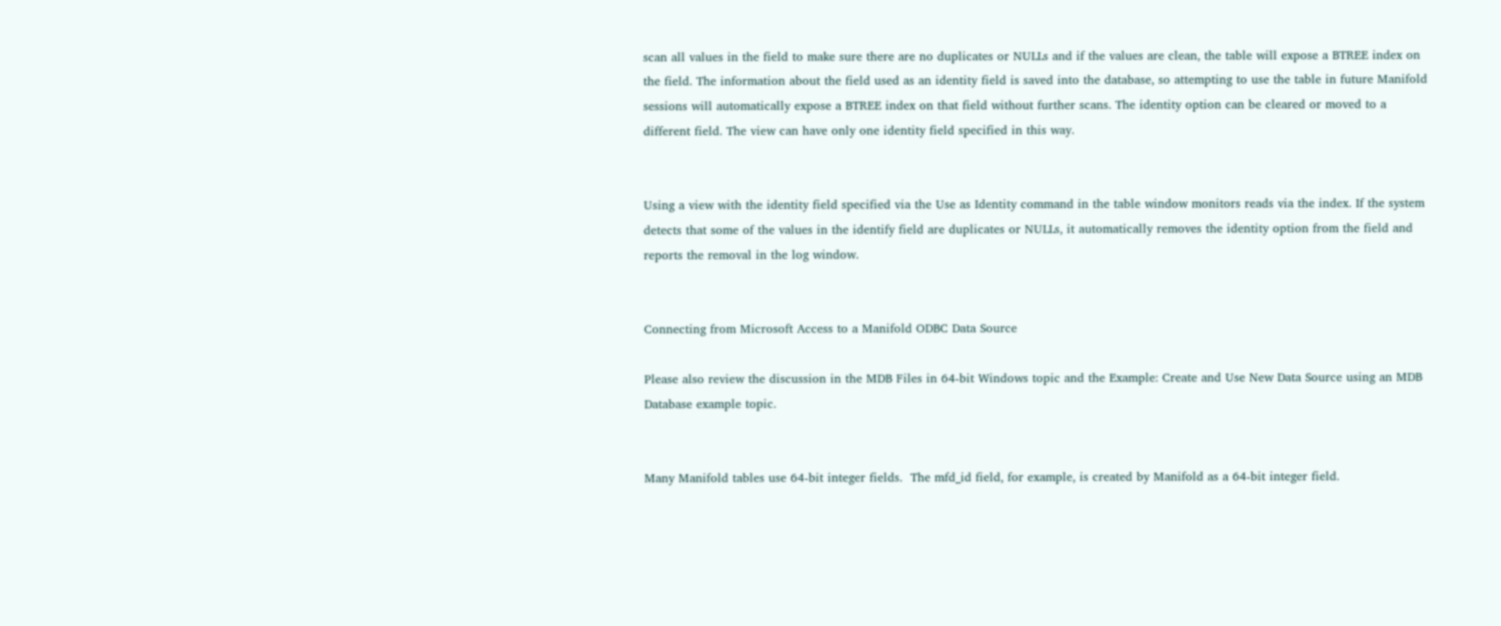scan all values in the field to make sure there are no duplicates or NULLs and if the values are clean, the table will expose a BTREE index on the field. The information about the field used as an identity field is saved into the database, so attempting to use the table in future Manifold sessions will automatically expose a BTREE index on that field without further scans. The identity option can be cleared or moved to a different field. The view can have only one identity field specified in this way.


Using a view with the identity field specified via the Use as Identity command in the table window monitors reads via the index. If the system detects that some of the values in the identify field are duplicates or NULLs, it automatically removes the identity option from the field and reports the removal in the log window.


Connecting from Microsoft Access to a Manifold ODBC Data Source

Please also review the discussion in the MDB Files in 64-bit Windows topic and the Example: Create and Use New Data Source using an MDB Database example topic.


Many Manifold tables use 64-bit integer fields.  The mfd_id field, for example, is created by Manifold as a 64-bit integer field.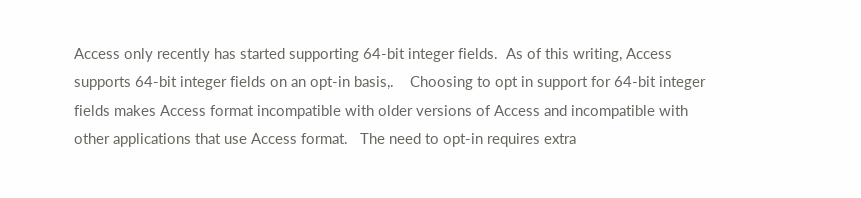Access only recently has started supporting 64-bit integer fields.  As of this writing, Access supports 64-bit integer fields on an opt-in basis,.    Choosing to opt in support for 64-bit integer fields makes Access format incompatible with older versions of Access and incompatible with other applications that use Access format.   The need to opt-in requires extra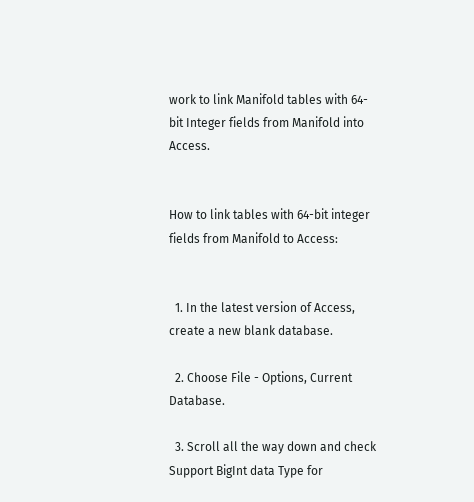work to link Manifold tables with 64-bit Integer fields from Manifold into Access.


How to link tables with 64-bit integer fields from Manifold to Access:


  1. In the latest version of Access, create a new blank database.

  2. Choose File - Options, Current Database.

  3. Scroll all the way down and check Support BigInt data Type for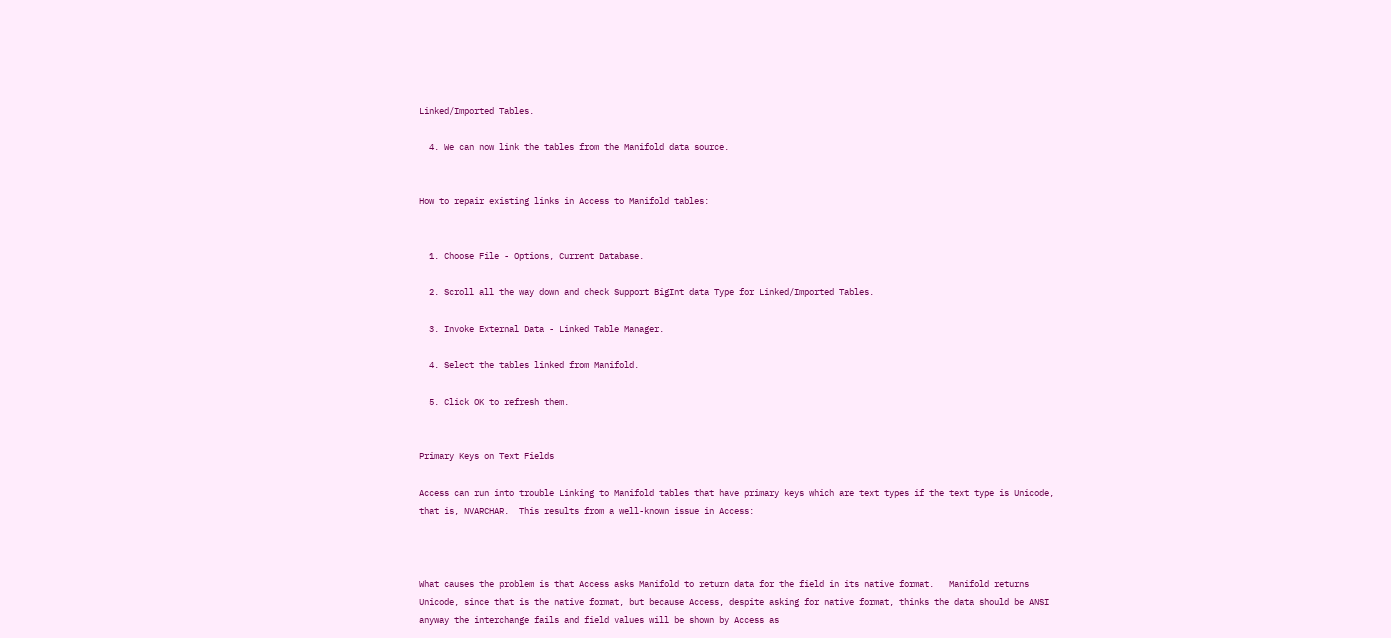Linked/Imported Tables.

  4. We can now link the tables from the Manifold data source.


How to repair existing links in Access to Manifold tables:


  1. Choose File - Options, Current Database.

  2. Scroll all the way down and check Support BigInt data Type for Linked/Imported Tables.

  3. Invoke External Data - Linked Table Manager.

  4. Select the tables linked from Manifold.

  5. Click OK to refresh them.


Primary Keys on Text Fields

Access can run into trouble Linking to Manifold tables that have primary keys which are text types if the text type is Unicode, that is, NVARCHAR.  This results from a well-known issue in Access:



What causes the problem is that Access asks Manifold to return data for the field in its native format.   Manifold returns Unicode, since that is the native format, but because Access, despite asking for native format, thinks the data should be ANSI anyway the interchange fails and field values will be shown by Access as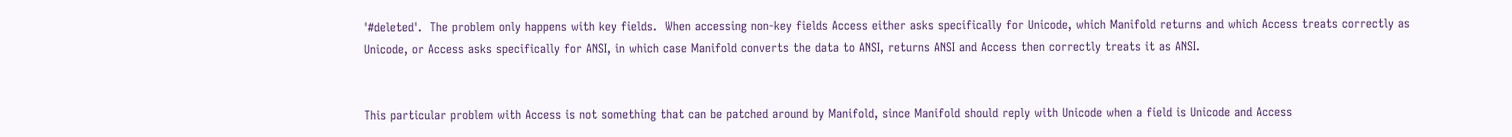'#deleted'.  The problem only happens with key fields.  When accessing non-key fields Access either asks specifically for Unicode, which Manifold returns and which Access treats correctly as Unicode, or Access asks specifically for ANSI, in which case Manifold converts the data to ANSI, returns ANSI and Access then correctly treats it as ANSI.


This particular problem with Access is not something that can be patched around by Manifold, since Manifold should reply with Unicode when a field is Unicode and Access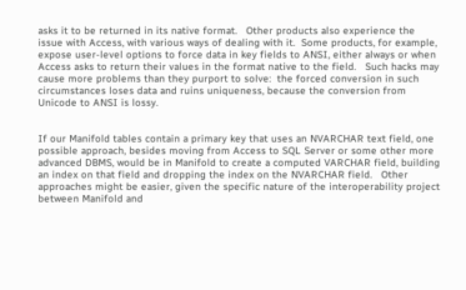asks it to be returned in its native format.   Other products also experience the issue with Access, with various ways of dealing with it.  Some products, for example, expose user-level options to force data in key fields to ANSI, either always or when Access asks to return their values in the format native to the field.   Such hacks may cause more problems than they purport to solve:  the forced conversion in such circumstances loses data and ruins uniqueness, because the conversion from Unicode to ANSI is lossy.


If our Manifold tables contain a primary key that uses an NVARCHAR text field, one possible approach, besides moving from Access to SQL Server or some other more advanced DBMS, would be in Manifold to create a computed VARCHAR field, building an index on that field and dropping the index on the NVARCHAR field.   Other approaches might be easier, given the specific nature of the interoperability project between Manifold and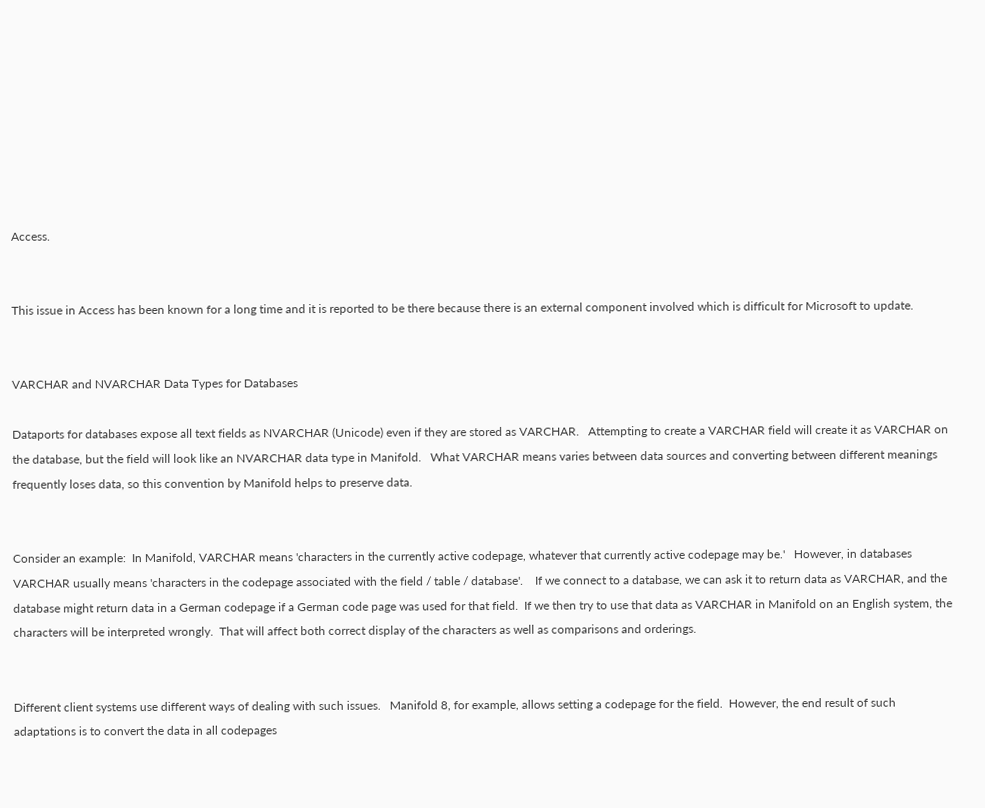Access.


This issue in Access has been known for a long time and it is reported to be there because there is an external component involved which is difficult for Microsoft to update.


VARCHAR and NVARCHAR Data Types for Databases

Dataports for databases expose all text fields as NVARCHAR (Unicode) even if they are stored as VARCHAR.   Attempting to create a VARCHAR field will create it as VARCHAR on the database, but the field will look like an NVARCHAR data type in Manifold.   What VARCHAR means varies between data sources and converting between different meanings frequently loses data, so this convention by Manifold helps to preserve data.


Consider an example:  In Manifold, VARCHAR means 'characters in the currently active codepage, whatever that currently active codepage may be.'   However, in databases VARCHAR usually means 'characters in the codepage associated with the field / table / database'.    If we connect to a database, we can ask it to return data as VARCHAR, and the database might return data in a German codepage if a German code page was used for that field.  If we then try to use that data as VARCHAR in Manifold on an English system, the characters will be interpreted wrongly.  That will affect both correct display of the characters as well as comparisons and orderings.


Different client systems use different ways of dealing with such issues.   Manifold 8, for example, allows setting a codepage for the field.  However, the end result of such adaptations is to convert the data in all codepages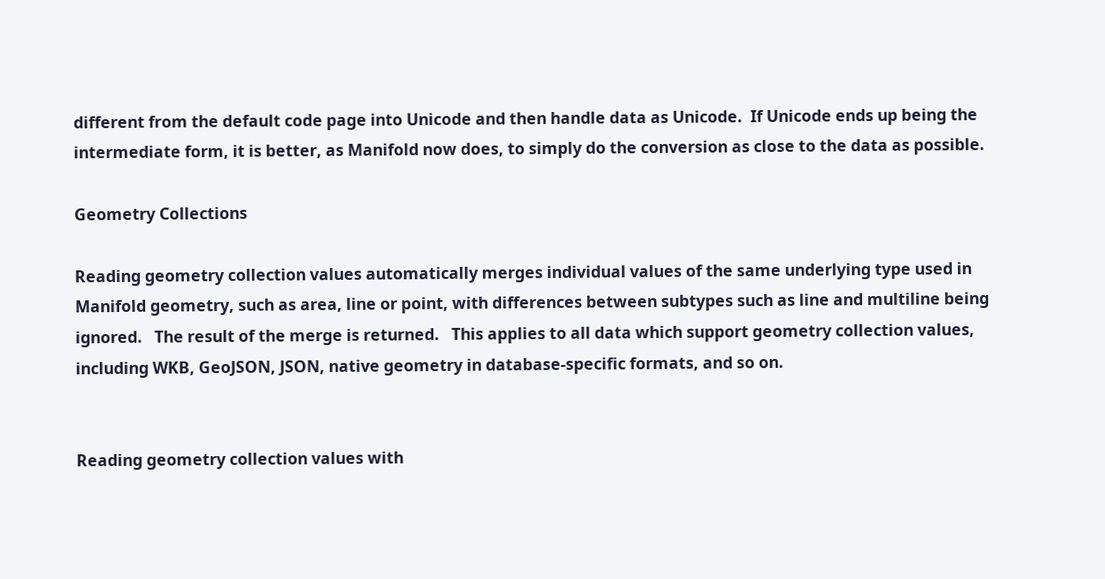different from the default code page into Unicode and then handle data as Unicode.  If Unicode ends up being the intermediate form, it is better, as Manifold now does, to simply do the conversion as close to the data as possible.

Geometry Collections

Reading geometry collection values automatically merges individual values of the same underlying type used in Manifold geometry, such as area, line or point, with differences between subtypes such as line and multiline being ignored.   The result of the merge is returned.   This applies to all data which support geometry collection values, including WKB, GeoJSON, JSON, native geometry in database-specific formats, and so on.


Reading geometry collection values with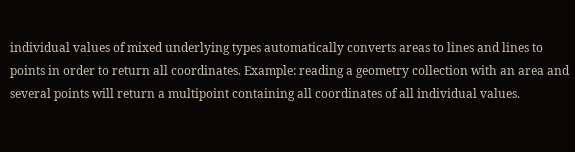individual values of mixed underlying types automatically converts areas to lines and lines to points in order to return all coordinates. Example: reading a geometry collection with an area and several points will return a multipoint containing all coordinates of all individual values.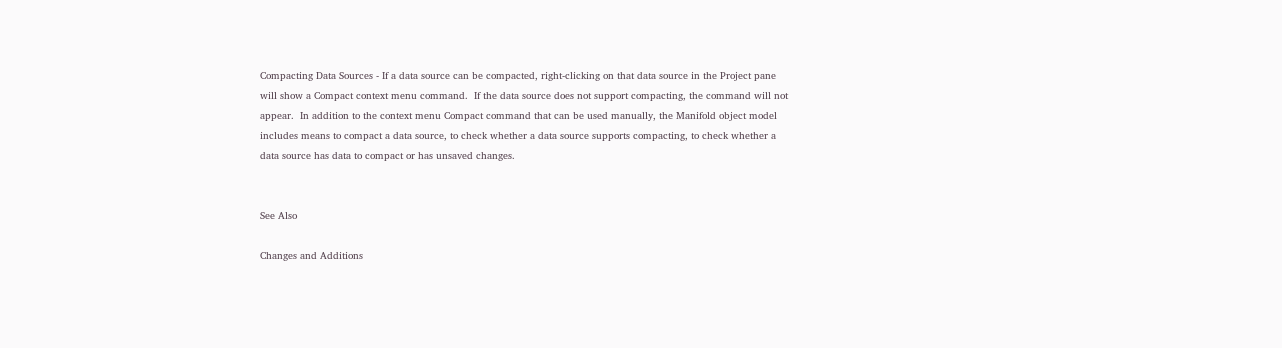Compacting Data Sources - If a data source can be compacted, right-clicking on that data source in the Project pane will show a Compact context menu command.  If the data source does not support compacting, the command will not appear.  In addition to the context menu Compact command that can be used manually, the Manifold object model includes means to compact a data source, to check whether a data source supports compacting, to check whether a data source has data to compact or has unsaved changes.


See Also

Changes and Additions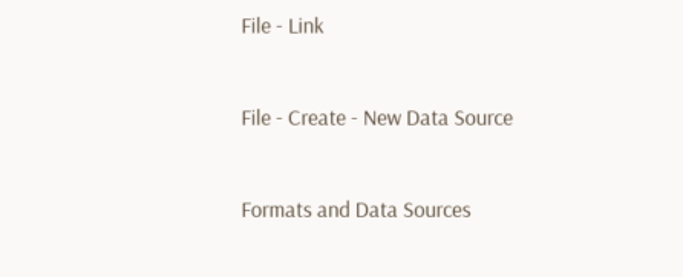File - Link


File - Create - New Data Source


Formats and Data Sources